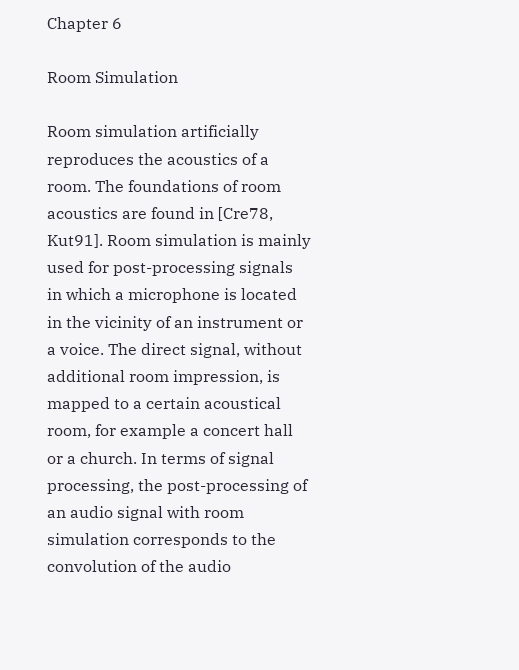Chapter 6

Room Simulation

Room simulation artificially reproduces the acoustics of a room. The foundations of room acoustics are found in [Cre78, Kut91]. Room simulation is mainly used for post-processing signals in which a microphone is located in the vicinity of an instrument or a voice. The direct signal, without additional room impression, is mapped to a certain acoustical room, for example a concert hall or a church. In terms of signal processing, the post-processing of an audio signal with room simulation corresponds to the convolution of the audio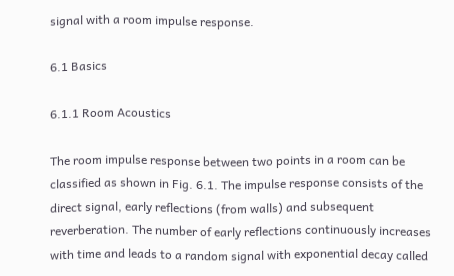signal with a room impulse response.

6.1 Basics

6.1.1 Room Acoustics

The room impulse response between two points in a room can be classified as shown in Fig. 6.1. The impulse response consists of the direct signal, early reflections (from walls) and subsequent reverberation. The number of early reflections continuously increases with time and leads to a random signal with exponential decay called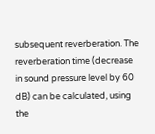subsequent reverberation. The reverberation time (decrease in sound pressure level by 60 dB) can be calculated, using the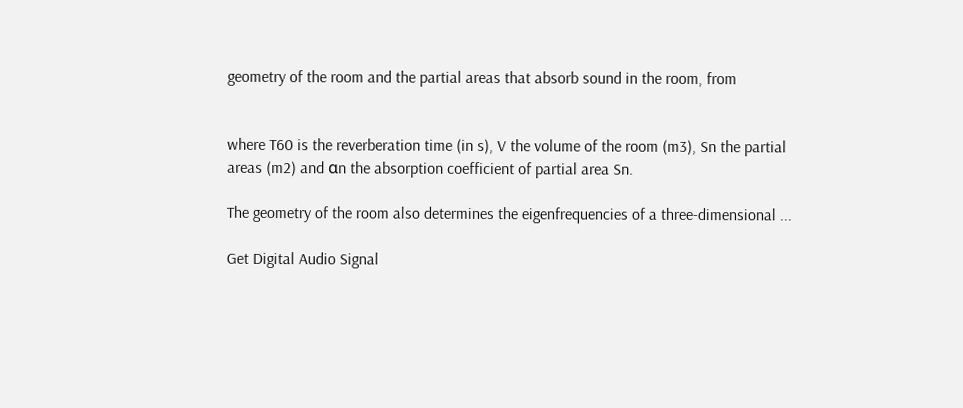geometry of the room and the partial areas that absorb sound in the room, from


where T60 is the reverberation time (in s), V the volume of the room (m3), Sn the partial areas (m2) and αn the absorption coefficient of partial area Sn.

The geometry of the room also determines the eigenfrequencies of a three-dimensional ...

Get Digital Audio Signal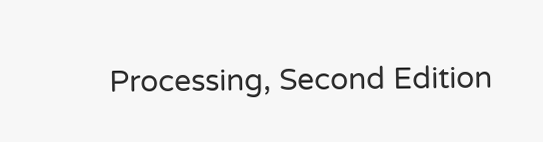Processing, Second Edition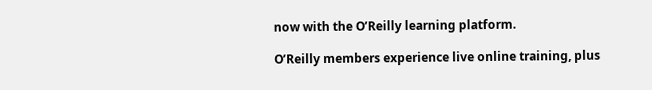now with the O’Reilly learning platform.

O’Reilly members experience live online training, plus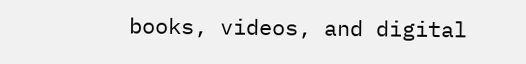books, videos, and digital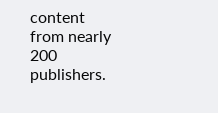content from nearly 200 publishers.